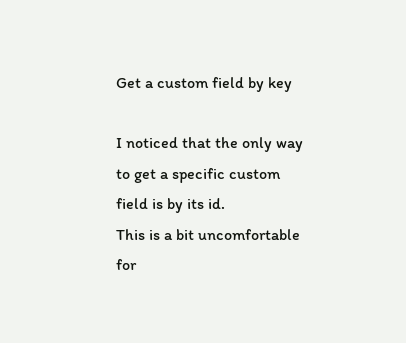Get a custom field by key

I noticed that the only way to get a specific custom field is by its id.
This is a bit uncomfortable for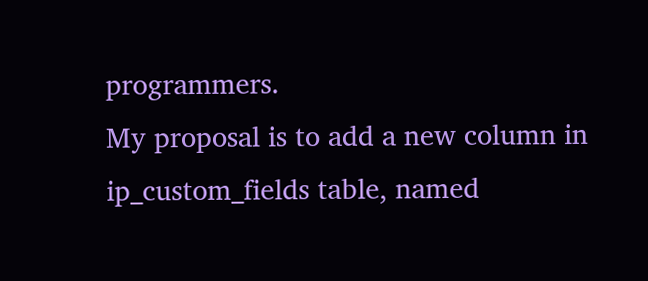programmers.
My proposal is to add a new column in ip_custom_fields table, named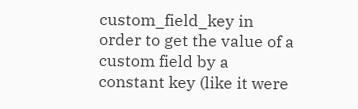custom_field_key in order to get the value of a custom field by a constant key (like it were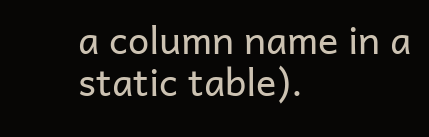a column name in a static table).